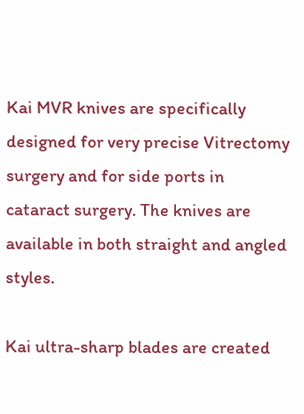Kai MVR knives are specifically designed for very precise Vitrectomy surgery and for side ports in cataract surgery. The knives are available in both straight and angled styles.

Kai ultra-sharp blades are created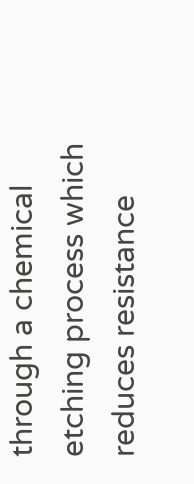through a chemical etching process which reduces resistance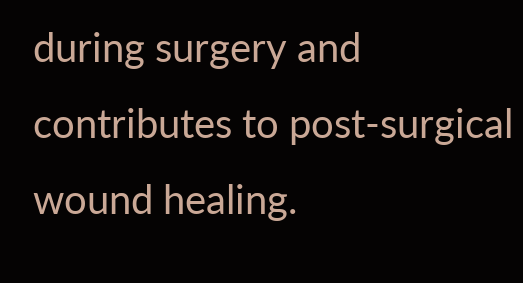during surgery and contributes to post-surgical wound healing.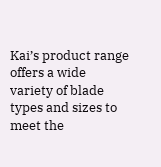Kai’s product range offers a wide variety of blade types and sizes to meet the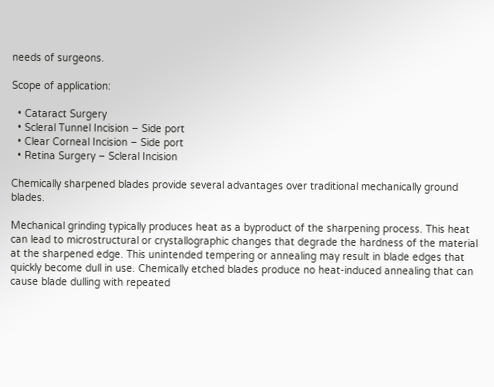needs of surgeons.

Scope of application:

  • Cataract Surgery
  • Scleral Tunnel Incision – Side port
  • Clear Corneal Incision – Side port
  • Retina Surgery – Scleral Incision

Chemically sharpened blades provide several advantages over traditional mechanically ground blades.

Mechanical grinding typically produces heat as a byproduct of the sharpening process. This heat can lead to microstructural or crystallographic changes that degrade the hardness of the material at the sharpened edge. This unintended tempering or annealing may result in blade edges that quickly become dull in use. Chemically etched blades produce no heat-induced annealing that can cause blade dulling with repeated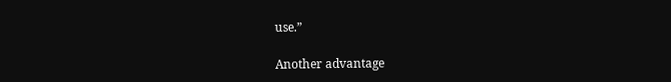use.”

Another advantage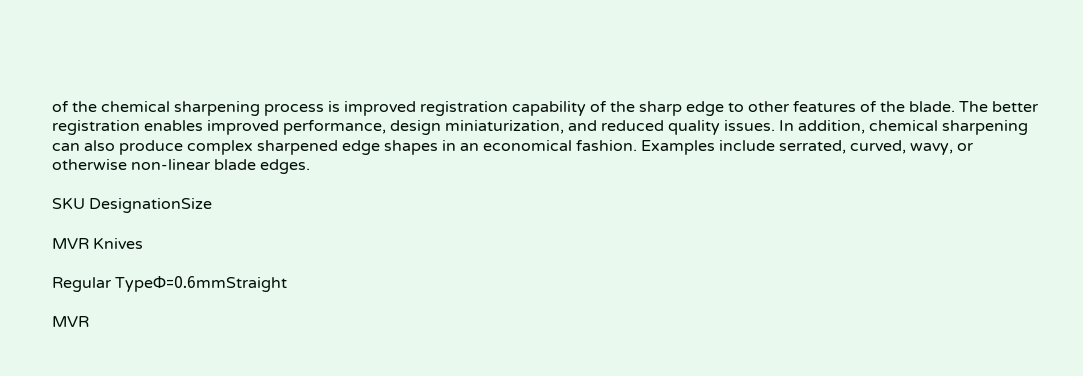of the chemical sharpening process is improved registration capability of the sharp edge to other features of the blade. The better registration enables improved performance, design miniaturization, and reduced quality issues. In addition, chemical sharpening can also produce complex sharpened edge shapes in an economical fashion. Examples include serrated, curved, wavy, or otherwise non-linear blade edges.

SKU DesignationSize

MVR Knives

Regular TypeΦ=0.6mmStraight

MVR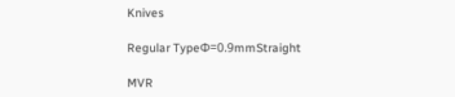Knives

Regular TypeΦ=0.9mmStraight

MVR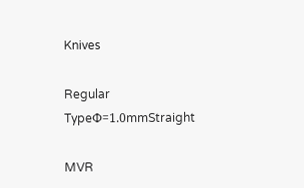Knives

Regular TypeΦ=1.0mmStraight

MVR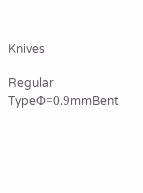Knives

Regular TypeΦ=0.9mmBent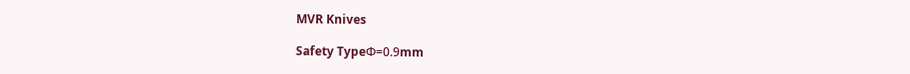MVR Knives

Safety TypeΦ=0.9mm